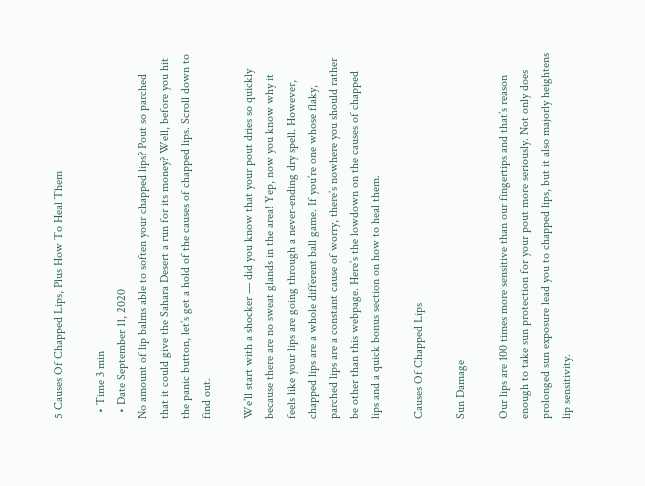5 Causes Of Chapped Lips, Plus How To Heal Them

  • Time 3 min
  • Date September 11, 2020
No amount of lip balms able to soften your chapped lips? Pout so parched that it could give the Sahara Desert a run for its money? Well, before you hit the panic button, let’s get a hold of the causes of chapped lips. Scroll down to find out.

We’ll start with a shocker — did you know that your pout dries so quickly because there are no sweat glands in the area! Yep, now you know why it feels like your lips are going through a never-ending dry spell. However, chapped lips are a whole different ball game. If you’re one whose flaky, parched lips are a constant cause of worry, there’s nowhere you should rather be other than this webpage. Here’s the lowdown on the causes of chapped lips and a quick bonus section on how to heal them.

Causes Of Chapped Lips

Sun Damage

Our lips are 100 times more sensitive than our fingertips and that’s reason enough to take sun protection for your pout more seriously. Not only does prolonged sun exposure lead you to chapped lips, but it also majorly heightens lip sensitivity.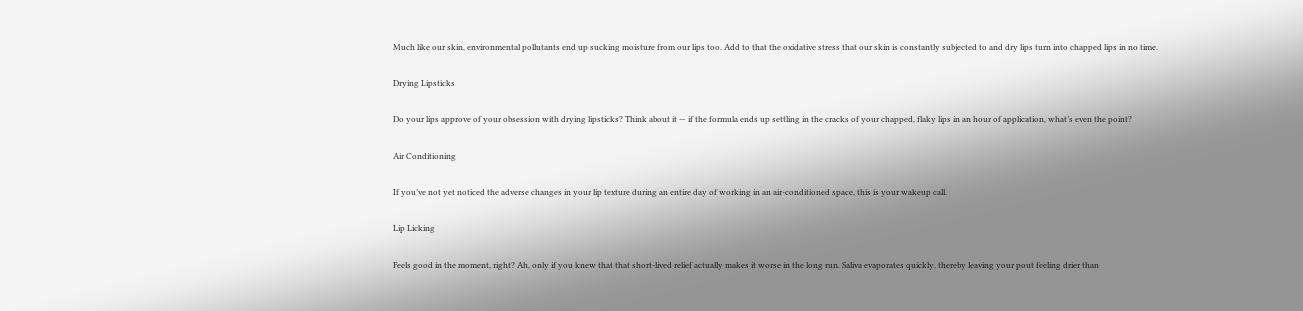Much like our skin, environmental pollutants end up sucking moisture from our lips too. Add to that the oxidative stress that our skin is constantly subjected to and dry lips turn into chapped lips in no time.

Drying Lipsticks

Do your lips approve of your obsession with drying lipsticks? Think about it — if the formula ends up settling in the cracks of your chapped, flaky lips in an hour of application, what’s even the point?

Air Conditioning

If you’ve not yet noticed the adverse changes in your lip texture during an entire day of working in an air-conditioned space, this is your wakeup call.

Lip Licking

Feels good in the moment, right? Ah, only if you knew that that short-lived relief actually makes it worse in the long run. Saliva evaporates quickly, thereby leaving your pout feeling drier than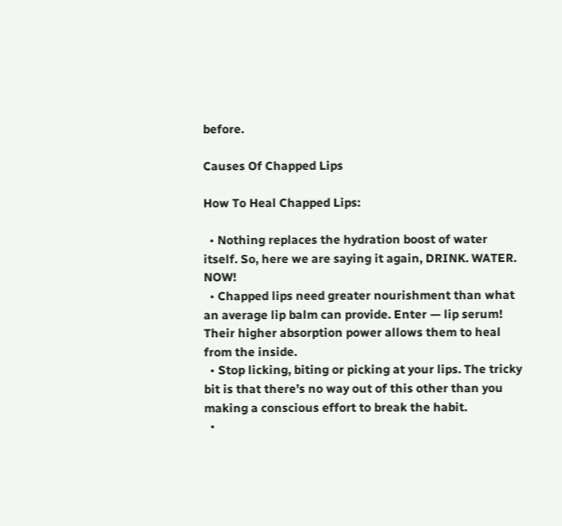before.

Causes Of Chapped Lips

How To Heal Chapped Lips:

  • Nothing replaces the hydration boost of water itself. So, here we are saying it again, DRINK. WATER. NOW!
  • Chapped lips need greater nourishment than what an average lip balm can provide. Enter — lip serum! Their higher absorption power allows them to heal from the inside.
  • Stop licking, biting or picking at your lips. The tricky bit is that there’s no way out of this other than you making a conscious effort to break the habit.
  •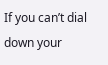If you can’t dial down your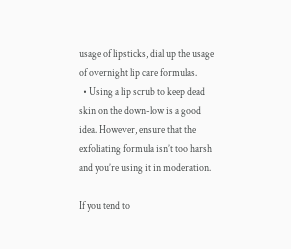usage of lipsticks, dial up the usage of overnight lip care formulas.
  • Using a lip scrub to keep dead skin on the down-low is a good idea. However, ensure that the exfoliating formula isn’t too harsh and you’re using it in moderation.

If you tend to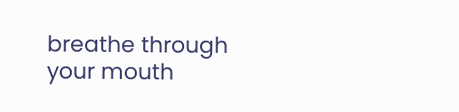breathe through your mouth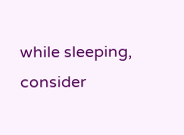while sleeping, consider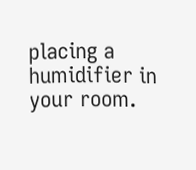placing a humidifier in your room.